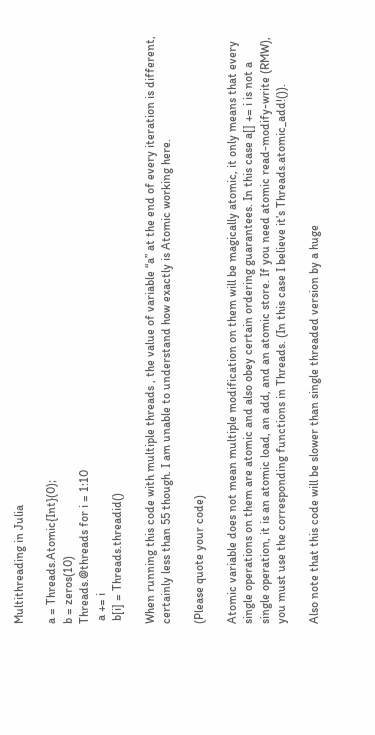Multithreading in Julia

a = Threads.Atomic{Int}(0);
b = zeros(10)
Threads.@threads for i = 1:10
 a += i
 b[i] = Threads.threadid()

When running this code with multiple threads , the value of variable “a” at the end of every iteration is different, certainly less than 55 though. I am unable to understand how exactly is Atomic working here.

(Please quote your code)

Atomic variable does not mean multiple modification on them will be magically atomic, it only means that every single operations on them are atomic and also obey certain ordering guarantees. In this case a[] += i is not a single operation, it is an atomic load, an add, and an atomic store. If you need atomic read-modify-write (RMW), you must use the corresponding functions in Threads. (In this case I believe it’s Threads.atomic_add!()).

Also note that this code will be slower than single threaded version by a huge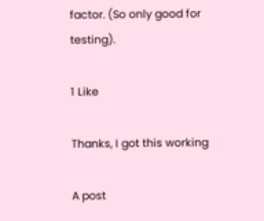factor. (So only good for testing).

1 Like

Thanks, I got this working

A post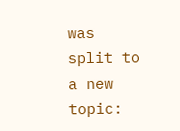was split to a new topic: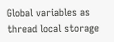Global variables as thread local storage